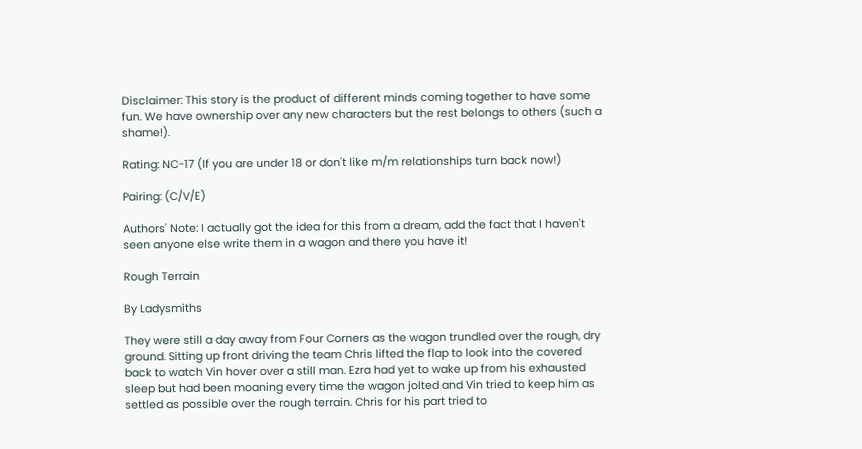Disclaimer: This story is the product of different minds coming together to have some fun. We have ownership over any new characters but the rest belongs to others (such a shame!).

Rating: NC-17 (If you are under 18 or don't like m/m relationships turn back now!)

Pairing: (C/V/E)

Authors' Note: I actually got the idea for this from a dream, add the fact that I haven't seen anyone else write them in a wagon and there you have it!

Rough Terrain

By Ladysmiths

They were still a day away from Four Corners as the wagon trundled over the rough, dry ground. Sitting up front driving the team Chris lifted the flap to look into the covered back to watch Vin hover over a still man. Ezra had yet to wake up from his exhausted sleep but had been moaning every time the wagon jolted and Vin tried to keep him as settled as possible over the rough terrain. Chris for his part tried to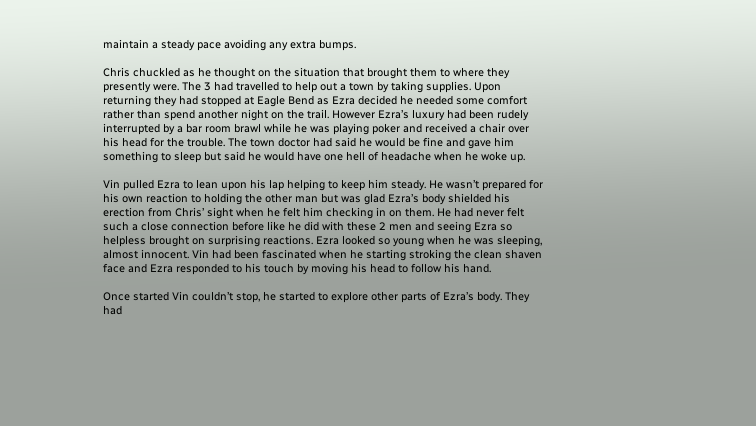maintain a steady pace avoiding any extra bumps.

Chris chuckled as he thought on the situation that brought them to where they presently were. The 3 had travelled to help out a town by taking supplies. Upon returning they had stopped at Eagle Bend as Ezra decided he needed some comfort rather than spend another night on the trail. However Ezra’s luxury had been rudely interrupted by a bar room brawl while he was playing poker and received a chair over his head for the trouble. The town doctor had said he would be fine and gave him something to sleep but said he would have one hell of headache when he woke up.

Vin pulled Ezra to lean upon his lap helping to keep him steady. He wasn’t prepared for his own reaction to holding the other man but was glad Ezra’s body shielded his erection from Chris’ sight when he felt him checking in on them. He had never felt such a close connection before like he did with these 2 men and seeing Ezra so helpless brought on surprising reactions. Ezra looked so young when he was sleeping, almost innocent. Vin had been fascinated when he starting stroking the clean shaven face and Ezra responded to his touch by moving his head to follow his hand.

Once started Vin couldn’t stop, he started to explore other parts of Ezra’s body. They had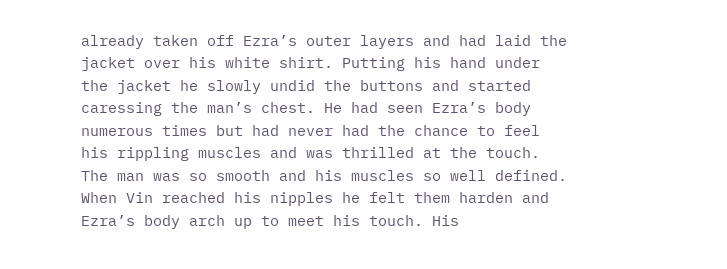already taken off Ezra’s outer layers and had laid the jacket over his white shirt. Putting his hand under the jacket he slowly undid the buttons and started caressing the man’s chest. He had seen Ezra’s body numerous times but had never had the chance to feel his rippling muscles and was thrilled at the touch. The man was so smooth and his muscles so well defined. When Vin reached his nipples he felt them harden and Ezra’s body arch up to meet his touch. His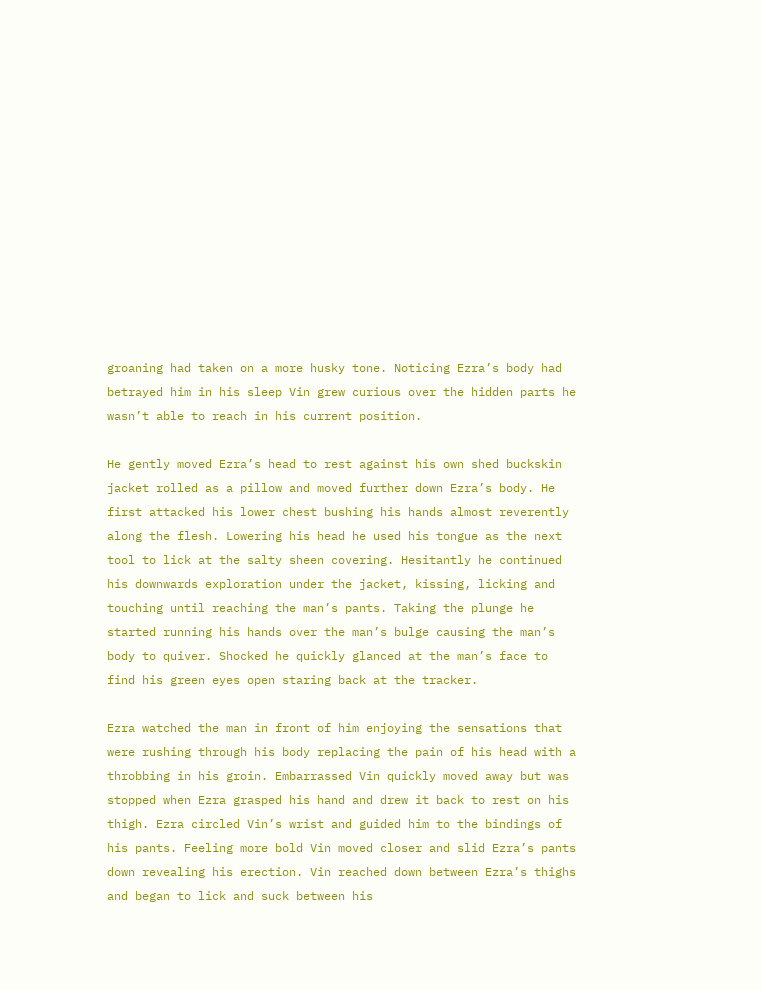groaning had taken on a more husky tone. Noticing Ezra’s body had betrayed him in his sleep Vin grew curious over the hidden parts he wasn’t able to reach in his current position.

He gently moved Ezra’s head to rest against his own shed buckskin jacket rolled as a pillow and moved further down Ezra’s body. He first attacked his lower chest bushing his hands almost reverently along the flesh. Lowering his head he used his tongue as the next tool to lick at the salty sheen covering. Hesitantly he continued his downwards exploration under the jacket, kissing, licking and touching until reaching the man’s pants. Taking the plunge he started running his hands over the man’s bulge causing the man’s body to quiver. Shocked he quickly glanced at the man’s face to find his green eyes open staring back at the tracker.

Ezra watched the man in front of him enjoying the sensations that were rushing through his body replacing the pain of his head with a throbbing in his groin. Embarrassed Vin quickly moved away but was stopped when Ezra grasped his hand and drew it back to rest on his thigh. Ezra circled Vin’s wrist and guided him to the bindings of his pants. Feeling more bold Vin moved closer and slid Ezra’s pants down revealing his erection. Vin reached down between Ezra’s thighs and began to lick and suck between his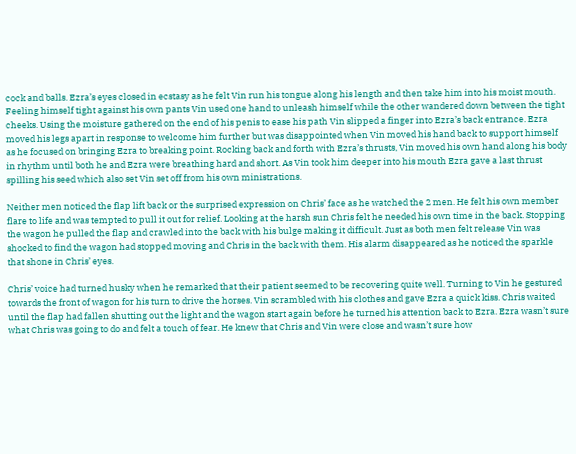cock and balls. Ezra’s eyes closed in ecstasy as he felt Vin run his tongue along his length and then take him into his moist mouth. Feeling himself tight against his own pants Vin used one hand to unleash himself while the other wandered down between the tight cheeks. Using the moisture gathered on the end of his penis to ease his path Vin slipped a finger into Ezra’s back entrance. Ezra moved his legs apart in response to welcome him further but was disappointed when Vin moved his hand back to support himself as he focused on bringing Ezra to breaking point. Rocking back and forth with Ezra’s thrusts, Vin moved his own hand along his body in rhythm until both he and Ezra were breathing hard and short. As Vin took him deeper into his mouth Ezra gave a last thrust spilling his seed which also set Vin set off from his own ministrations.

Neither men noticed the flap lift back or the surprised expression on Chris’ face as he watched the 2 men. He felt his own member flare to life and was tempted to pull it out for relief. Looking at the harsh sun Chris felt he needed his own time in the back. Stopping the wagon he pulled the flap and crawled into the back with his bulge making it difficult. Just as both men felt release Vin was shocked to find the wagon had stopped moving and Chris in the back with them. His alarm disappeared as he noticed the sparkle that shone in Chris’ eyes.

Chris’ voice had turned husky when he remarked that their patient seemed to be recovering quite well. Turning to Vin he gestured towards the front of wagon for his turn to drive the horses. Vin scrambled with his clothes and gave Ezra a quick kiss. Chris waited until the flap had fallen shutting out the light and the wagon start again before he turned his attention back to Ezra. Ezra wasn’t sure what Chris was going to do and felt a touch of fear. He knew that Chris and Vin were close and wasn’t sure how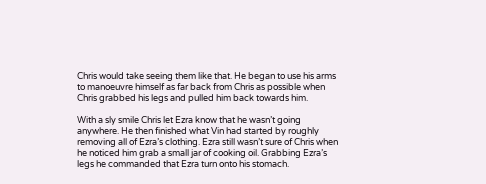Chris would take seeing them like that. He began to use his arms to manoeuvre himself as far back from Chris as possible when Chris grabbed his legs and pulled him back towards him.

With a sly smile Chris let Ezra know that he wasn’t going anywhere. He then finished what Vin had started by roughly removing all of Ezra’s clothing. Ezra still wasn’t sure of Chris when he noticed him grab a small jar of cooking oil. Grabbing Ezra’s legs he commanded that Ezra turn onto his stomach.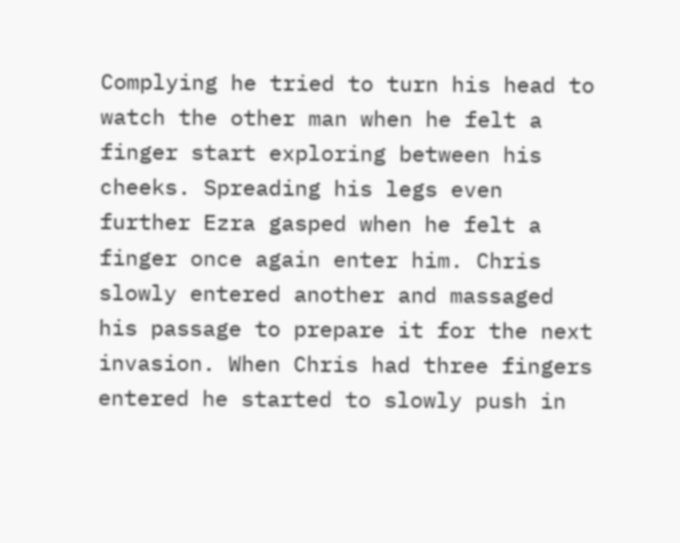Complying he tried to turn his head to watch the other man when he felt a finger start exploring between his cheeks. Spreading his legs even further Ezra gasped when he felt a finger once again enter him. Chris slowly entered another and massaged his passage to prepare it for the next invasion. When Chris had three fingers entered he started to slowly push in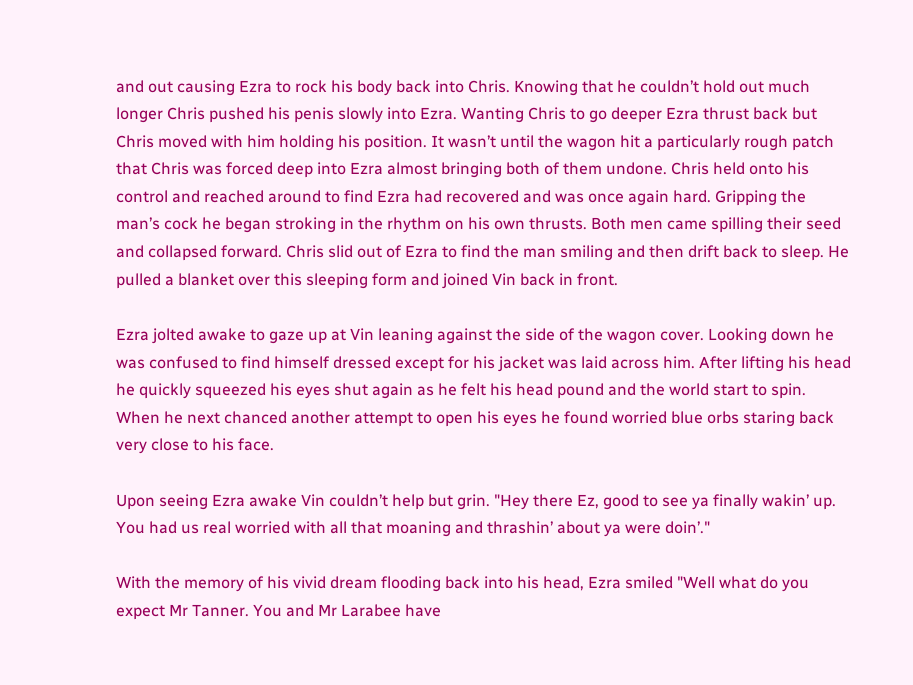and out causing Ezra to rock his body back into Chris. Knowing that he couldn’t hold out much longer Chris pushed his penis slowly into Ezra. Wanting Chris to go deeper Ezra thrust back but Chris moved with him holding his position. It wasn’t until the wagon hit a particularly rough patch that Chris was forced deep into Ezra almost bringing both of them undone. Chris held onto his control and reached around to find Ezra had recovered and was once again hard. Gripping the man’s cock he began stroking in the rhythm on his own thrusts. Both men came spilling their seed and collapsed forward. Chris slid out of Ezra to find the man smiling and then drift back to sleep. He pulled a blanket over this sleeping form and joined Vin back in front.

Ezra jolted awake to gaze up at Vin leaning against the side of the wagon cover. Looking down he was confused to find himself dressed except for his jacket was laid across him. After lifting his head he quickly squeezed his eyes shut again as he felt his head pound and the world start to spin. When he next chanced another attempt to open his eyes he found worried blue orbs staring back very close to his face.

Upon seeing Ezra awake Vin couldn’t help but grin. "Hey there Ez, good to see ya finally wakin’ up. You had us real worried with all that moaning and thrashin’ about ya were doin’."

With the memory of his vivid dream flooding back into his head, Ezra smiled "Well what do you expect Mr Tanner. You and Mr Larabee have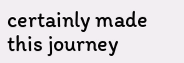certainly made this journey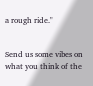a rough ride."


Send us some vibes on what you think of the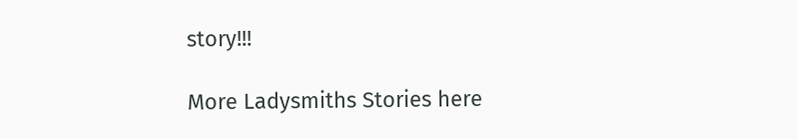story!!!

More Ladysmiths Stories here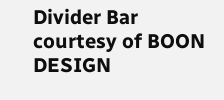Divider Bar courtesy of BOON DESIGN